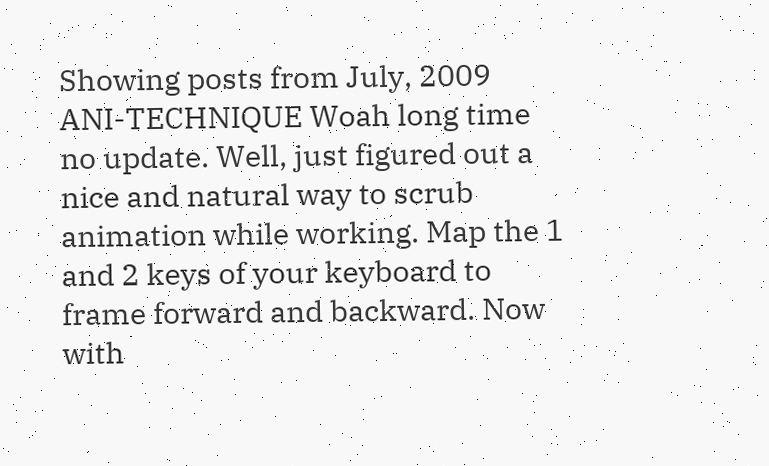Showing posts from July, 2009
ANI-TECHNIQUE Woah long time no update. Well, just figured out a nice and natural way to scrub animation while working. Map the 1 and 2 keys of your keyboard to frame forward and backward. Now with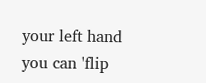your left hand you can 'flip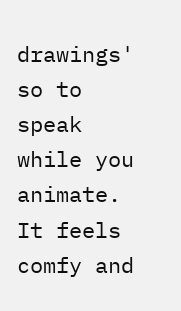drawings' so to speak while you animate. It feels comfy and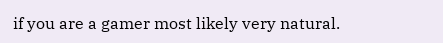if you are a gamer most likely very natural.